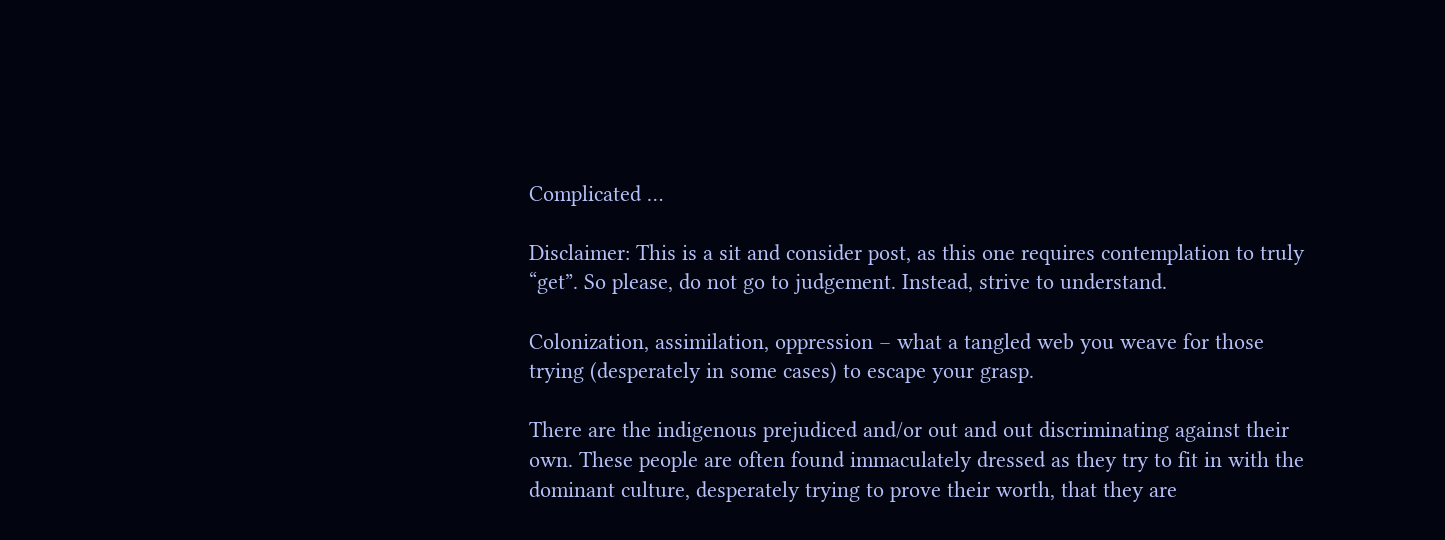Complicated …

Disclaimer: This is a sit and consider post, as this one requires contemplation to truly “get”. So please, do not go to judgement. Instead, strive to understand.

Colonization, assimilation, oppression – what a tangled web you weave for those trying (desperately in some cases) to escape your grasp.

There are the indigenous prejudiced and/or out and out discriminating against their own. These people are often found immaculately dressed as they try to fit in with the dominant culture, desperately trying to prove their worth, that they are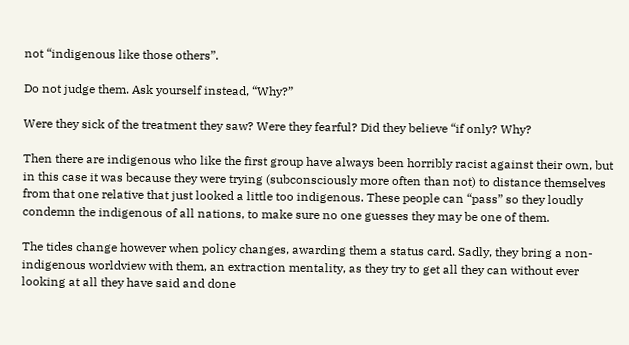not “indigenous like those others”.

Do not judge them. Ask yourself instead, “Why?”

Were they sick of the treatment they saw? Were they fearful? Did they believe “if only? Why?

Then there are indigenous who like the first group have always been horribly racist against their own, but in this case it was because they were trying (subconsciously more often than not) to distance themselves from that one relative that just looked a little too indigenous. These people can “pass” so they loudly condemn the indigenous of all nations, to make sure no one guesses they may be one of them.

The tides change however when policy changes, awarding them a status card. Sadly, they bring a non-indigenous worldview with them, an extraction mentality, as they try to get all they can without ever looking at all they have said and done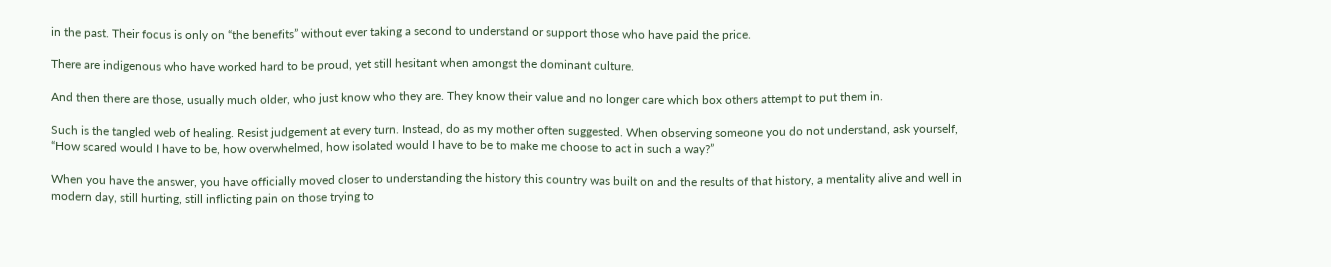in the past. Their focus is only on “the benefits” without ever taking a second to understand or support those who have paid the price.

There are indigenous who have worked hard to be proud, yet still hesitant when amongst the dominant culture.

And then there are those, usually much older, who just know who they are. They know their value and no longer care which box others attempt to put them in.

Such is the tangled web of healing. Resist judgement at every turn. Instead, do as my mother often suggested. When observing someone you do not understand, ask yourself, “How scared would I have to be, how overwhelmed, how isolated would I have to be to make me choose to act in such a way?”

When you have the answer, you have officially moved closer to understanding the history this country was built on and the results of that history, a mentality alive and well in modern day, still hurting, still inflicting pain on those trying to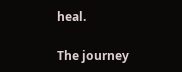heal.

The journey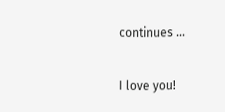continues …

I love you!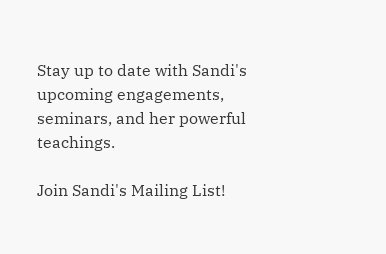Stay up to date with Sandi's upcoming engagements, seminars, and her powerful teachings.

Join Sandi's Mailing List!